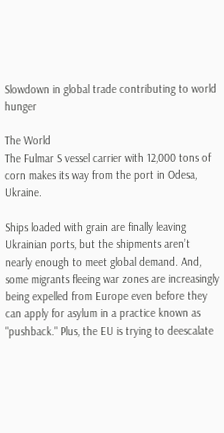Slowdown in global trade contributing to world hunger

The World
The Fulmar S vessel carrier with 12,000 tons of corn makes its way from the port in Odesa, Ukraine.

Ships loaded with grain are finally leaving Ukrainian ports, but the shipments aren’t nearly enough to meet global demand. And, some migrants fleeing war zones are increasingly being expelled from Europe even before they can apply for asylum in a practice known as "pushback." Plus, the EU is trying to deescalate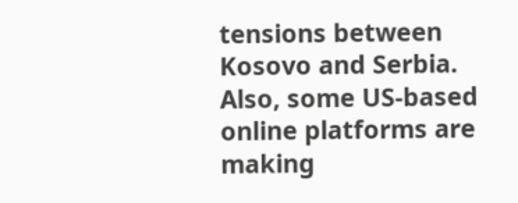tensions between Kosovo and Serbia. Also, some US-based online platforms are making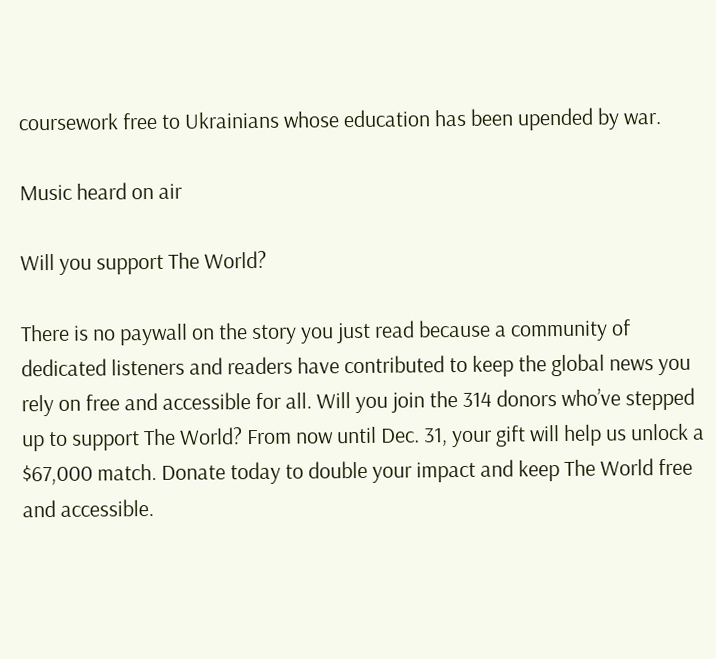coursework free to Ukrainians whose education has been upended by war.

Music heard on air

Will you support The World?

There is no paywall on the story you just read because a community of dedicated listeners and readers have contributed to keep the global news you rely on free and accessible for all. Will you join the 314 donors who’ve stepped up to support The World? From now until Dec. 31, your gift will help us unlock a $67,000 match. Donate today to double your impact and keep The World free and accessible.